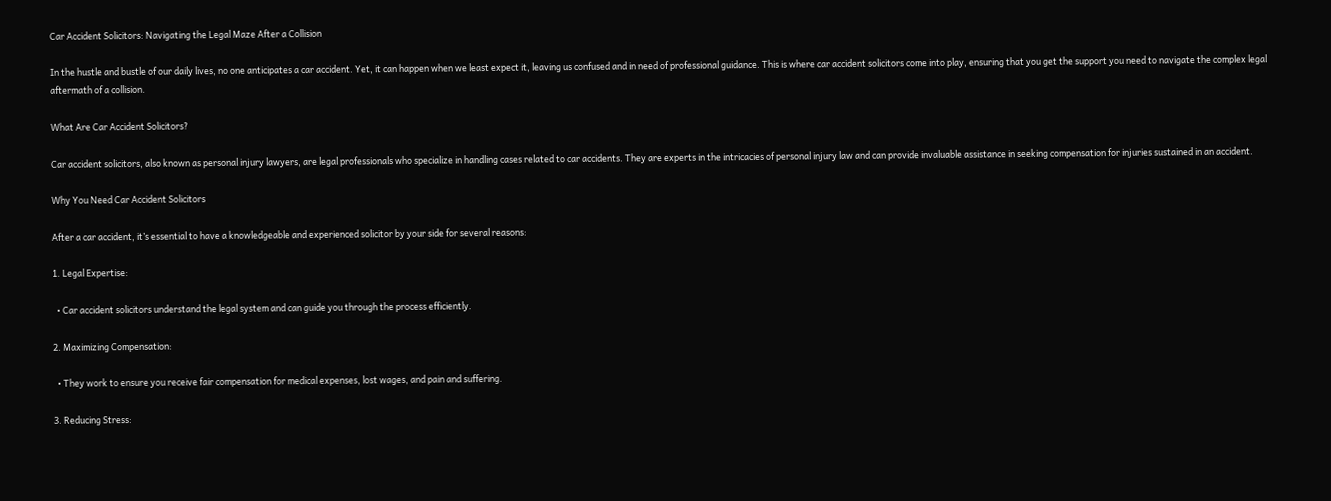Car Accident Solicitors: Navigating the Legal Maze After a Collision

In the hustle and bustle of our daily lives, no one anticipates a car accident. Yet, it can happen when we least expect it, leaving us confused and in need of professional guidance. This is where car accident solicitors come into play, ensuring that you get the support you need to navigate the complex legal aftermath of a collision.

What Are Car Accident Solicitors?

Car accident solicitors, also known as personal injury lawyers, are legal professionals who specialize in handling cases related to car accidents. They are experts in the intricacies of personal injury law and can provide invaluable assistance in seeking compensation for injuries sustained in an accident.

Why You Need Car Accident Solicitors

After a car accident, it’s essential to have a knowledgeable and experienced solicitor by your side for several reasons:

1. Legal Expertise:

  • Car accident solicitors understand the legal system and can guide you through the process efficiently.

2. Maximizing Compensation:

  • They work to ensure you receive fair compensation for medical expenses, lost wages, and pain and suffering.

3. Reducing Stress: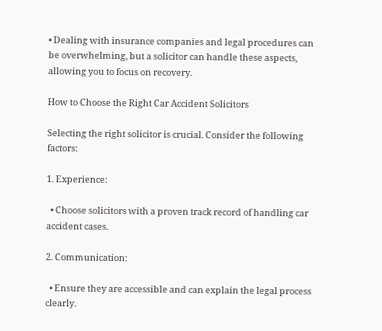• Dealing with insurance companies and legal procedures can be overwhelming, but a solicitor can handle these aspects, allowing you to focus on recovery.

How to Choose the Right Car Accident Solicitors

Selecting the right solicitor is crucial. Consider the following factors:

1. Experience:

  • Choose solicitors with a proven track record of handling car accident cases.

2. Communication:

  • Ensure they are accessible and can explain the legal process clearly.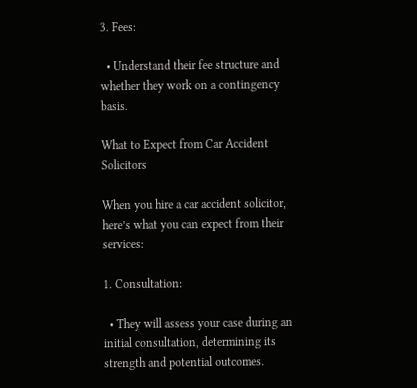3. Fees:

  • Understand their fee structure and whether they work on a contingency basis.

What to Expect from Car Accident Solicitors

When you hire a car accident solicitor, here’s what you can expect from their services:

1. Consultation:

  • They will assess your case during an initial consultation, determining its strength and potential outcomes.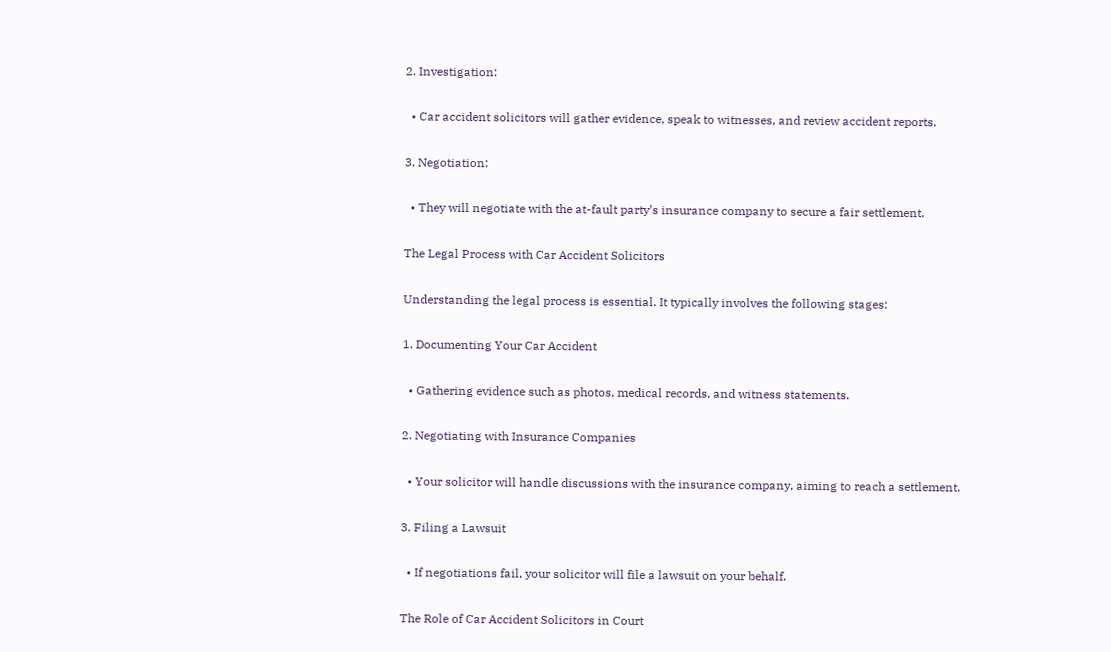2. Investigation:

  • Car accident solicitors will gather evidence, speak to witnesses, and review accident reports.

3. Negotiation:

  • They will negotiate with the at-fault party’s insurance company to secure a fair settlement.

The Legal Process with Car Accident Solicitors

Understanding the legal process is essential. It typically involves the following stages:

1. Documenting Your Car Accident

  • Gathering evidence such as photos, medical records, and witness statements.

2. Negotiating with Insurance Companies

  • Your solicitor will handle discussions with the insurance company, aiming to reach a settlement.

3. Filing a Lawsuit

  • If negotiations fail, your solicitor will file a lawsuit on your behalf.

The Role of Car Accident Solicitors in Court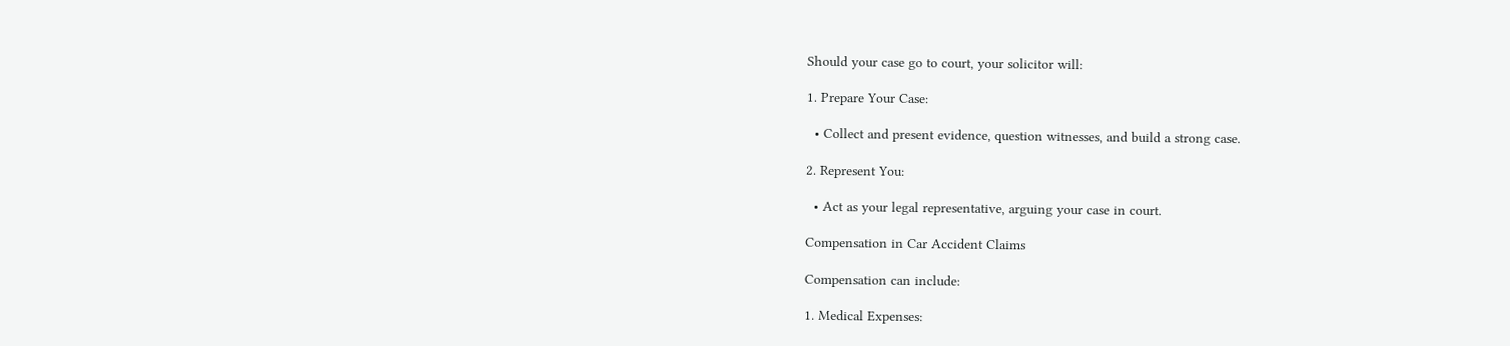Should your case go to court, your solicitor will:

1. Prepare Your Case:

  • Collect and present evidence, question witnesses, and build a strong case.

2. Represent You:

  • Act as your legal representative, arguing your case in court.

Compensation in Car Accident Claims

Compensation can include:

1. Medical Expenses: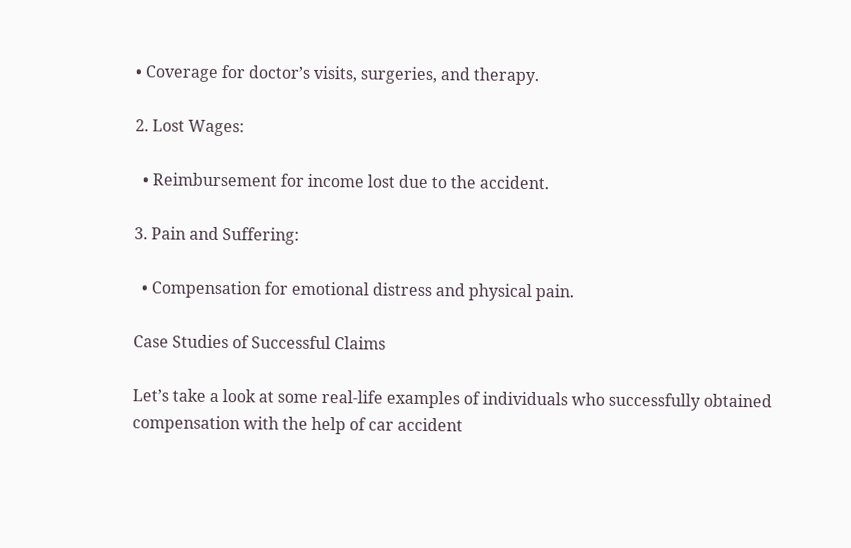• Coverage for doctor’s visits, surgeries, and therapy.

2. Lost Wages:

  • Reimbursement for income lost due to the accident.

3. Pain and Suffering:

  • Compensation for emotional distress and physical pain.

Case Studies of Successful Claims

Let’s take a look at some real-life examples of individuals who successfully obtained compensation with the help of car accident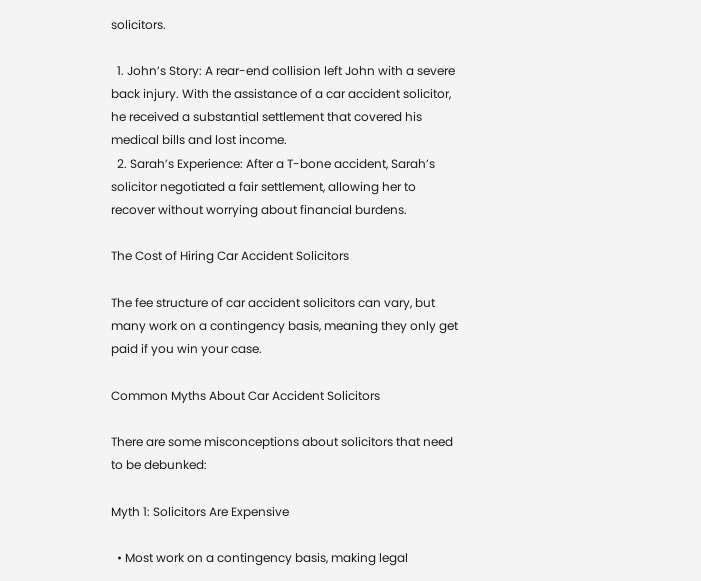solicitors.

  1. John’s Story: A rear-end collision left John with a severe back injury. With the assistance of a car accident solicitor, he received a substantial settlement that covered his medical bills and lost income.
  2. Sarah’s Experience: After a T-bone accident, Sarah’s solicitor negotiated a fair settlement, allowing her to recover without worrying about financial burdens.

The Cost of Hiring Car Accident Solicitors

The fee structure of car accident solicitors can vary, but many work on a contingency basis, meaning they only get paid if you win your case.

Common Myths About Car Accident Solicitors

There are some misconceptions about solicitors that need to be debunked:

Myth 1: Solicitors Are Expensive

  • Most work on a contingency basis, making legal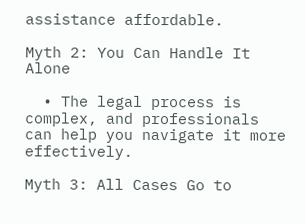assistance affordable.

Myth 2: You Can Handle It Alone

  • The legal process is complex, and professionals can help you navigate it more effectively.

Myth 3: All Cases Go to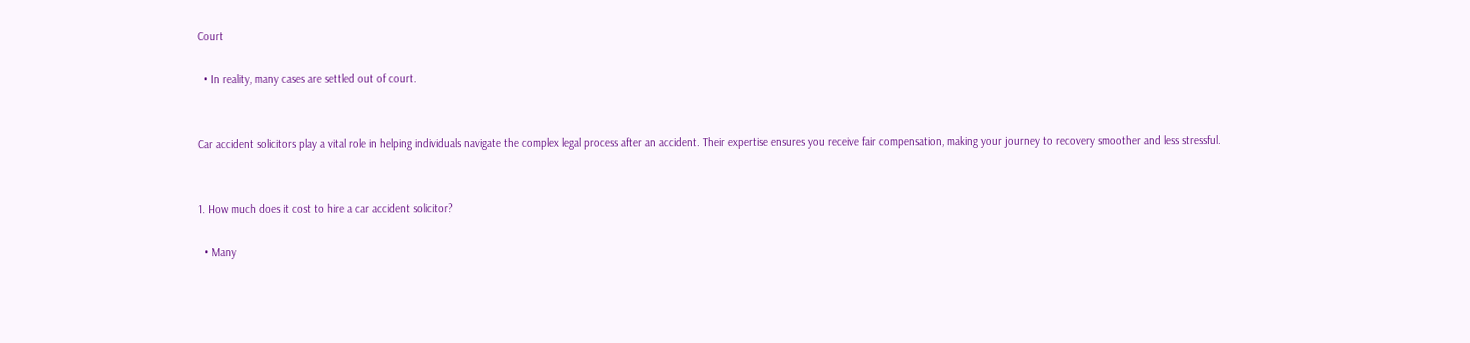Court

  • In reality, many cases are settled out of court.


Car accident solicitors play a vital role in helping individuals navigate the complex legal process after an accident. Their expertise ensures you receive fair compensation, making your journey to recovery smoother and less stressful.


1. How much does it cost to hire a car accident solicitor?

  • Many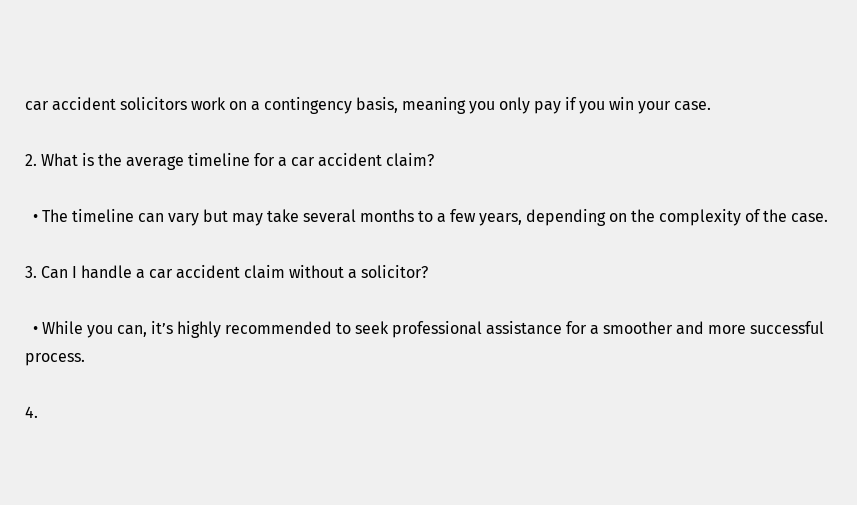car accident solicitors work on a contingency basis, meaning you only pay if you win your case.

2. What is the average timeline for a car accident claim?

  • The timeline can vary but may take several months to a few years, depending on the complexity of the case.

3. Can I handle a car accident claim without a solicitor?

  • While you can, it’s highly recommended to seek professional assistance for a smoother and more successful process.

4.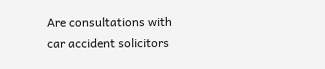Are consultations with car accident solicitors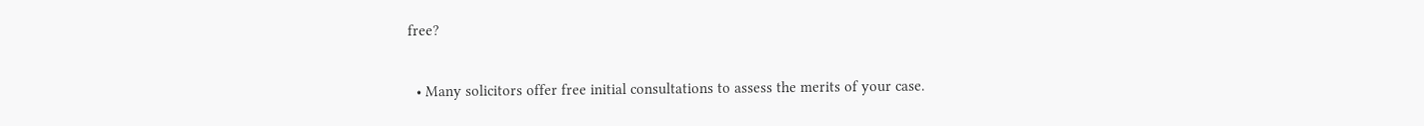free?

  • Many solicitors offer free initial consultations to assess the merits of your case.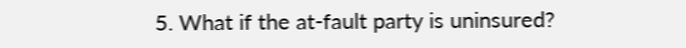5. What if the at-fault party is uninsured?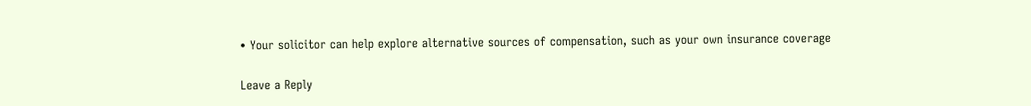• Your solicitor can help explore alternative sources of compensation, such as your own insurance coverage

Leave a Reply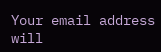Your email address will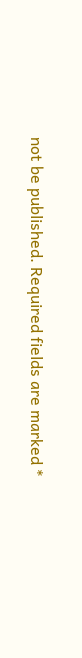not be published. Required fields are marked *